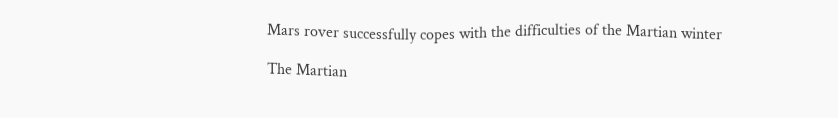Mars rover successfully copes with the difficulties of the Martian winter

The Martian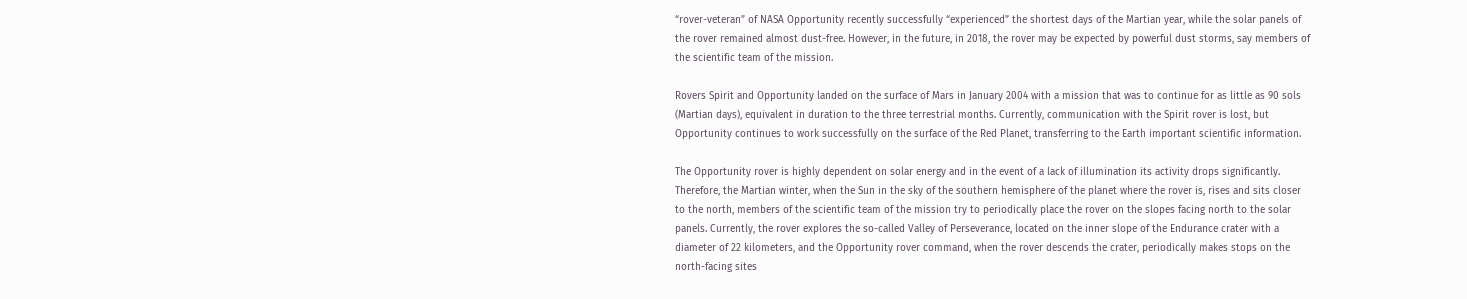“rover-veteran” of NASA Opportunity recently successfully “experienced” the shortest days of the Martian year, while the solar panels of the rover remained almost dust-free. However, in the future, in 2018, the rover may be expected by powerful dust storms, say members of the scientific team of the mission.

Rovers Spirit and Opportunity landed on the surface of Mars in January 2004 with a mission that was to continue for as little as 90 sols (Martian days), equivalent in duration to the three terrestrial months. Currently, communication with the Spirit rover is lost, but Opportunity continues to work successfully on the surface of the Red Planet, transferring to the Earth important scientific information.

The Opportunity rover is highly dependent on solar energy and in the event of a lack of illumination its activity drops significantly. Therefore, the Martian winter, when the Sun in the sky of the southern hemisphere of the planet where the rover is, rises and sits closer to the north, members of the scientific team of the mission try to periodically place the rover on the slopes facing north to the solar panels. Currently, the rover explores the so-called Valley of Perseverance, located on the inner slope of the Endurance crater with a diameter of 22 kilometers, and the Opportunity rover command, when the rover descends the crater, periodically makes stops on the north-facing sites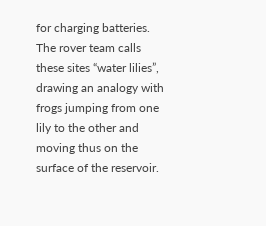for charging batteries. The rover team calls these sites “water lilies”, drawing an analogy with frogs jumping from one lily to the other and moving thus on the surface of the reservoir.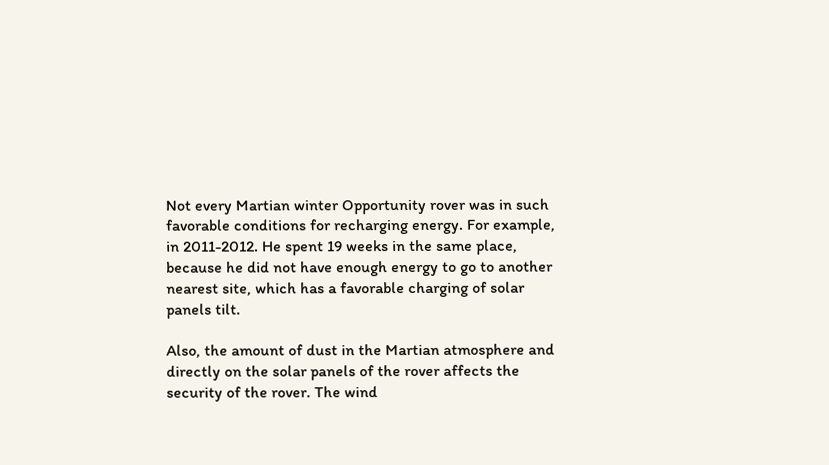Not every Martian winter Opportunity rover was in such favorable conditions for recharging energy. For example, in 2011-2012. He spent 19 weeks in the same place, because he did not have enough energy to go to another nearest site, which has a favorable charging of solar panels tilt.

Also, the amount of dust in the Martian atmosphere and directly on the solar panels of the rover affects the security of the rover. The wind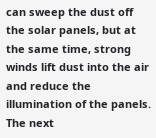can sweep the dust off the solar panels, but at the same time, strong winds lift dust into the air and reduce the illumination of the panels. The next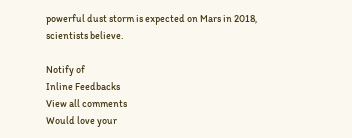powerful dust storm is expected on Mars in 2018, scientists believe.

Notify of
Inline Feedbacks
View all comments
Would love your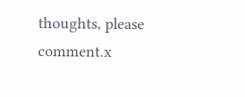thoughts, please comment.x